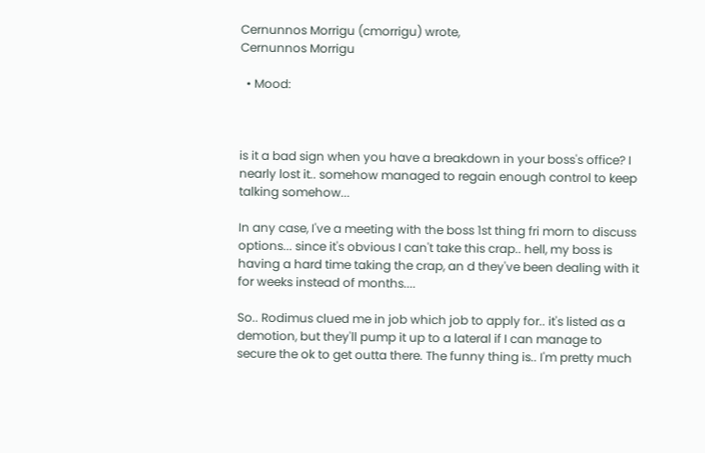Cernunnos Morrigu (cmorrigu) wrote,
Cernunnos Morrigu

  • Mood:



is it a bad sign when you have a breakdown in your boss's office? I nearly lost it.. somehow managed to regain enough control to keep talking somehow...

In any case, I've a meeting with the boss 1st thing fri morn to discuss options... since it's obvious I can't take this crap.. hell, my boss is having a hard time taking the crap, an d they've been dealing with it for weeks instead of months....

So.. Rodimus clued me in job which job to apply for.. it's listed as a demotion, but they'll pump it up to a lateral if I can manage to secure the ok to get outta there. The funny thing is.. I'm pretty much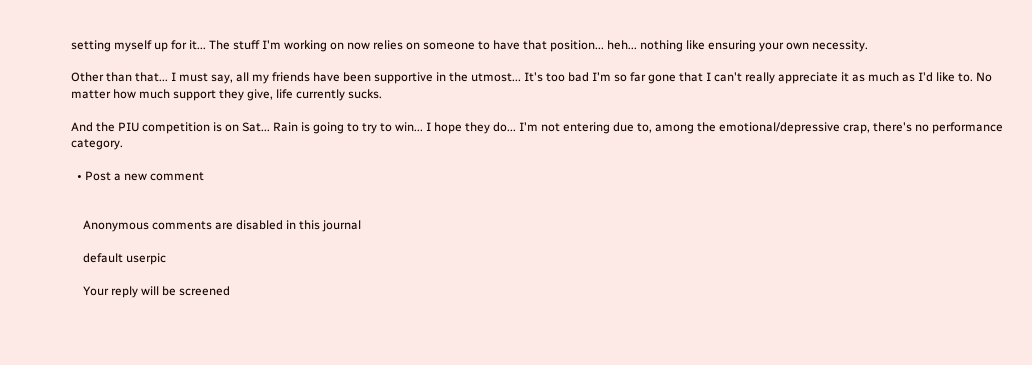setting myself up for it... The stuff I'm working on now relies on someone to have that position... heh... nothing like ensuring your own necessity.

Other than that... I must say, all my friends have been supportive in the utmost... It's too bad I'm so far gone that I can't really appreciate it as much as I'd like to. No matter how much support they give, life currently sucks.

And the PIU competition is on Sat... Rain is going to try to win... I hope they do... I'm not entering due to, among the emotional/depressive crap, there's no performance category.

  • Post a new comment


    Anonymous comments are disabled in this journal

    default userpic

    Your reply will be screened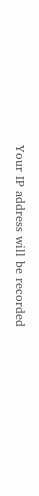Your IP address will be recorded